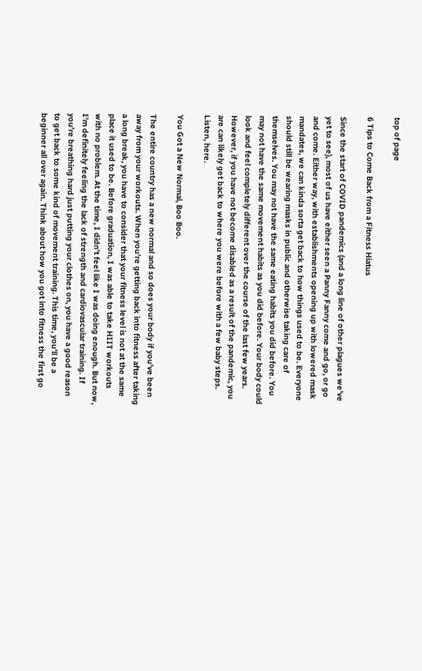top of page

6 Tips to Come Back from a Fitness Hiatus

Since the start of COVID pandemics (and a long line of other plagues we’ve yet to see), most of us have either seen a Panny Fanny come and go, or go and come. Either way, with establishments opening up with lowered mask mandates, we can kinda sorta get back to how things used to be. Everyone should still be wearing masks in public and otherwise taking care of themselves. You may not have the same eating habits you did before. You may not have the same movement habits as you did before. Your body could look and feel completely different over the course of the last few years. However, if you have not become disabled as a result of the pandemic, you are can likely get back to where you were before with a few baby steps. Listen, here.

You Got a New Normal, Boo Boo.

The entire country has a new normal and so does your body if you’ve been away from your workouts. When you’re getting back into fitness after taking a long break, you have to consider that your fitness level is not at the same place it used to be. Before graduation, I was able to take HIIT workouts with no problem. At the time, I didn’t feel like I was doing enough. But now, I’m definitely feeling the lack of strength and cardiovascular training. If you’re breathing hard just putting your clothes on, you have a good reason to get back to some kind of movement training. This time, you’ll be a beginner all over again. Think about how you got into fitness the first go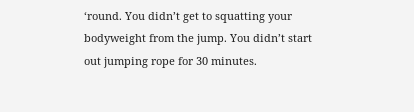‘round. You didn’t get to squatting your bodyweight from the jump. You didn’t start out jumping rope for 30 minutes.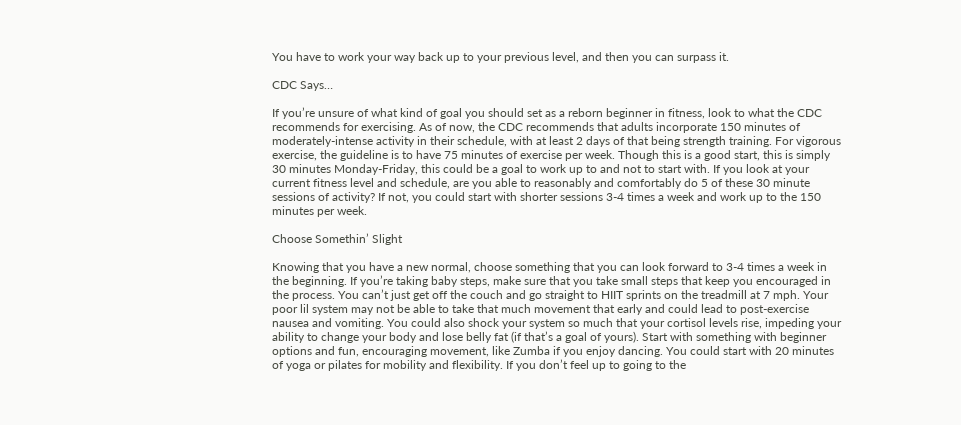You have to work your way back up to your previous level, and then you can surpass it.

CDC Says…

If you’re unsure of what kind of goal you should set as a reborn beginner in fitness, look to what the CDC recommends for exercising. As of now, the CDC recommends that adults incorporate 150 minutes of moderately-intense activity in their schedule, with at least 2 days of that being strength training. For vigorous exercise, the guideline is to have 75 minutes of exercise per week. Though this is a good start, this is simply 30 minutes Monday-Friday, this could be a goal to work up to and not to start with. If you look at your current fitness level and schedule, are you able to reasonably and comfortably do 5 of these 30 minute sessions of activity? If not, you could start with shorter sessions 3-4 times a week and work up to the 150 minutes per week.

Choose Somethin’ Slight

Knowing that you have a new normal, choose something that you can look forward to 3-4 times a week in the beginning. If you’re taking baby steps, make sure that you take small steps that keep you encouraged in the process. You can’t just get off the couch and go straight to HIIT sprints on the treadmill at 7 mph. Your poor lil system may not be able to take that much movement that early and could lead to post-exercise nausea and vomiting. You could also shock your system so much that your cortisol levels rise, impeding your ability to change your body and lose belly fat (if that’s a goal of yours). Start with something with beginner options and fun, encouraging movement, like Zumba if you enjoy dancing. You could start with 20 minutes of yoga or pilates for mobility and flexibility. If you don’t feel up to going to the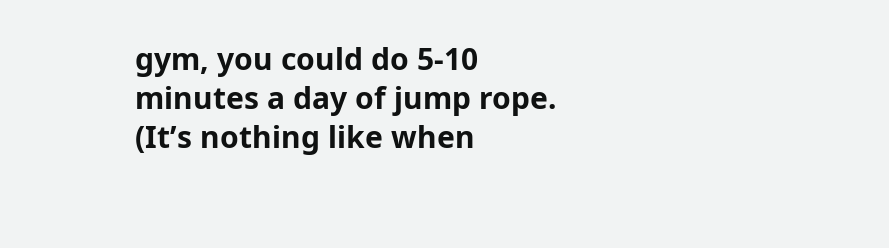gym, you could do 5-10 minutes a day of jump rope. (It’s nothing like when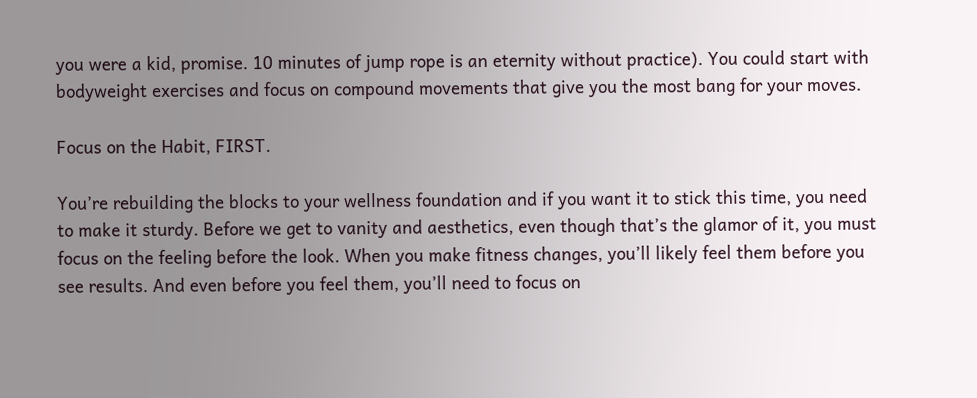you were a kid, promise. 10 minutes of jump rope is an eternity without practice). You could start with bodyweight exercises and focus on compound movements that give you the most bang for your moves.

Focus on the Habit, FIRST.

You’re rebuilding the blocks to your wellness foundation and if you want it to stick this time, you need to make it sturdy. Before we get to vanity and aesthetics, even though that’s the glamor of it, you must focus on the feeling before the look. When you make fitness changes, you’ll likely feel them before you see results. And even before you feel them, you’ll need to focus on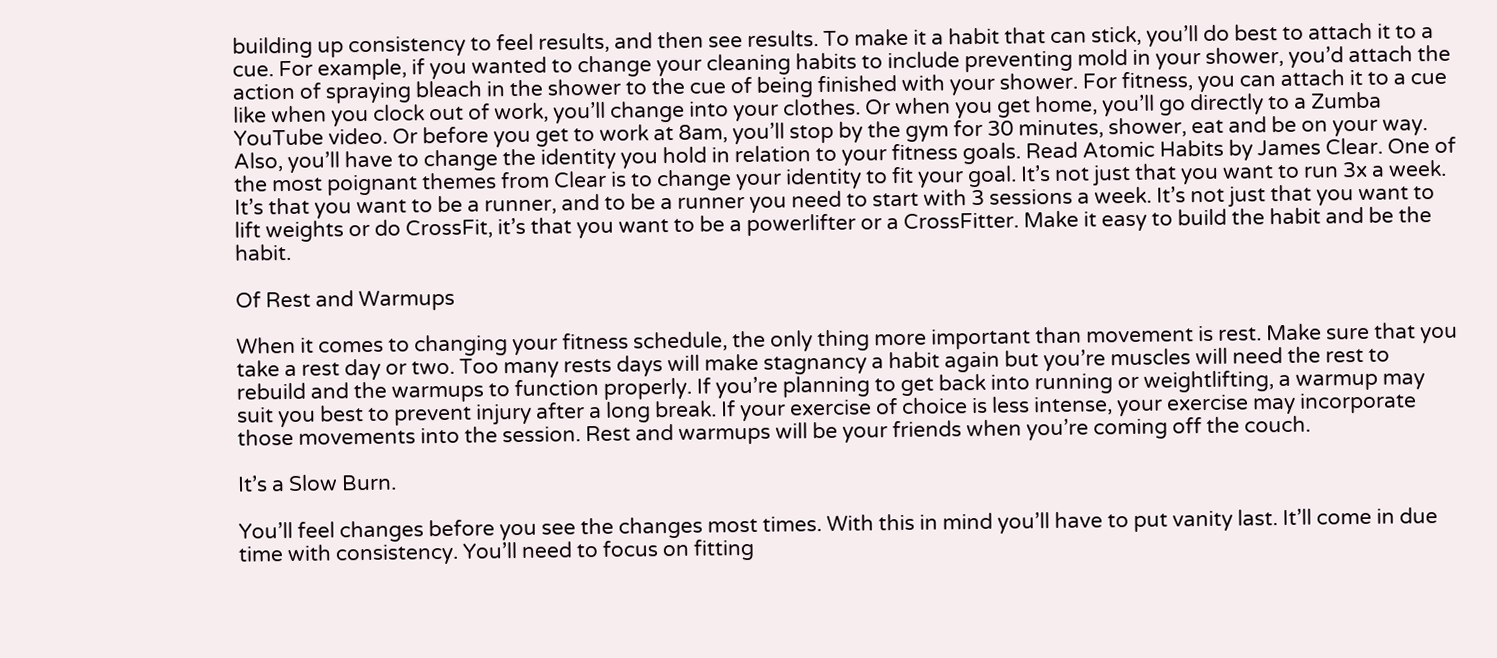building up consistency to feel results, and then see results. To make it a habit that can stick, you’ll do best to attach it to a cue. For example, if you wanted to change your cleaning habits to include preventing mold in your shower, you’d attach the action of spraying bleach in the shower to the cue of being finished with your shower. For fitness, you can attach it to a cue like when you clock out of work, you’ll change into your clothes. Or when you get home, you’ll go directly to a Zumba YouTube video. Or before you get to work at 8am, you’ll stop by the gym for 30 minutes, shower, eat and be on your way. Also, you’ll have to change the identity you hold in relation to your fitness goals. Read Atomic Habits by James Clear. One of the most poignant themes from Clear is to change your identity to fit your goal. It’s not just that you want to run 3x a week. It’s that you want to be a runner, and to be a runner you need to start with 3 sessions a week. It’s not just that you want to lift weights or do CrossFit, it’s that you want to be a powerlifter or a CrossFitter. Make it easy to build the habit and be the habit.

Of Rest and Warmups

When it comes to changing your fitness schedule, the only thing more important than movement is rest. Make sure that you take a rest day or two. Too many rests days will make stagnancy a habit again but you’re muscles will need the rest to rebuild and the warmups to function properly. If you’re planning to get back into running or weightlifting, a warmup may suit you best to prevent injury after a long break. If your exercise of choice is less intense, your exercise may incorporate those movements into the session. Rest and warmups will be your friends when you’re coming off the couch.

It’s a Slow Burn.

You’ll feel changes before you see the changes most times. With this in mind you’ll have to put vanity last. It’ll come in due time with consistency. You’ll need to focus on fitting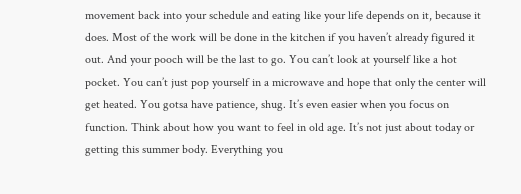movement back into your schedule and eating like your life depends on it, because it does. Most of the work will be done in the kitchen if you haven’t already figured it out. And your pooch will be the last to go. You can’t look at yourself like a hot pocket. You can’t just pop yourself in a microwave and hope that only the center will get heated. You gotsa have patience, shug. It’s even easier when you focus on function. Think about how you want to feel in old age. It’s not just about today or getting this summer body. Everything you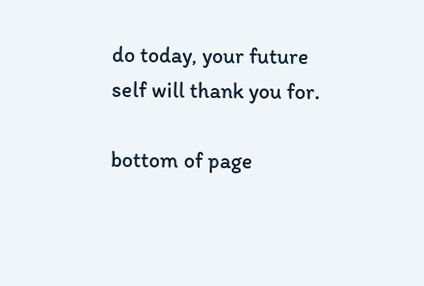do today, your future self will thank you for.

bottom of page